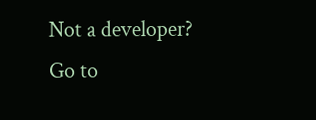Not a developer? Go to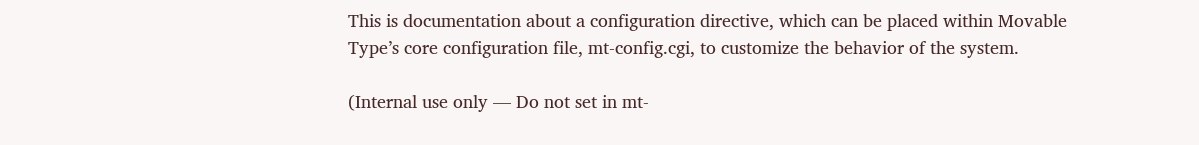This is documentation about a configuration directive, which can be placed within Movable Type’s core configuration file, mt-config.cgi, to customize the behavior of the system.

(Internal use only — Do not set in mt-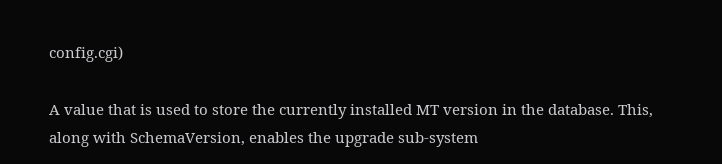config.cgi)

A value that is used to store the currently installed MT version in the database. This, along with SchemaVersion, enables the upgrade sub-system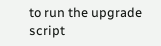to run the upgrade script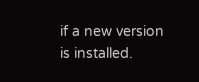if a new version is installed.